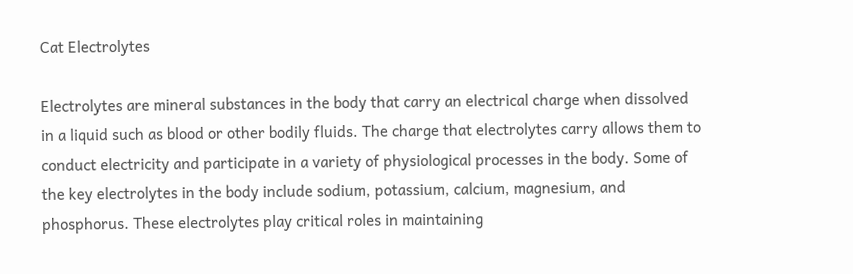Cat Electrolytes

Electrolytes are mineral substances in the body that carry an electrical charge when dissolved in a liquid such as blood or other bodily fluids. The charge that electrolytes carry allows them to conduct electricity and participate in a variety of physiological processes in the body. Some of the key electrolytes in the body include sodium, potassium, calcium, magnesium, and phosphorus. These electrolytes play critical roles in maintaining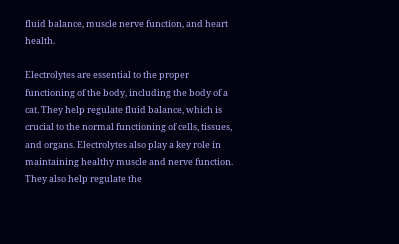fluid balance, muscle nerve function, and heart health.

Electrolytes are essential to the proper functioning of the body, including the body of a cat. They help regulate fluid balance, which is crucial to the normal functioning of cells, tissues, and organs. Electrolytes also play a key role in maintaining healthy muscle and nerve function. They also help regulate the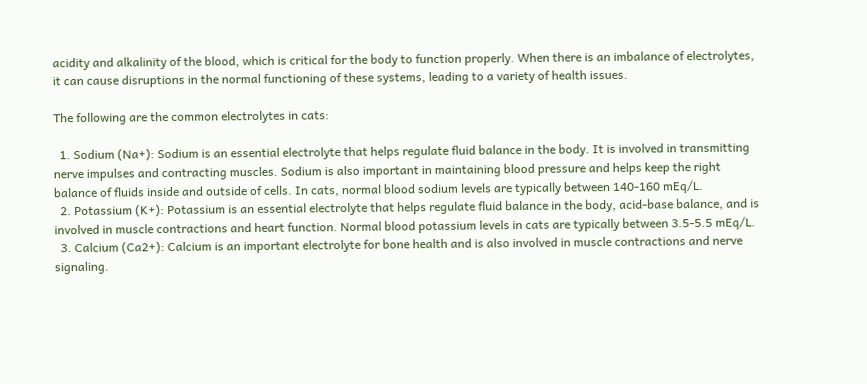acidity and alkalinity of the blood, which is critical for the body to function properly. When there is an imbalance of electrolytes, it can cause disruptions in the normal functioning of these systems, leading to a variety of health issues.

The following are the common electrolytes in cats:

  1. Sodium (Na+): Sodium is an essential electrolyte that helps regulate fluid balance in the body. It is involved in transmitting nerve impulses and contracting muscles. Sodium is also important in maintaining blood pressure and helps keep the right balance of fluids inside and outside of cells. In cats, normal blood sodium levels are typically between 140-160 mEq/L.
  2. Potassium (K+): Potassium is an essential electrolyte that helps regulate fluid balance in the body, acid-base balance, and is involved in muscle contractions and heart function. Normal blood potassium levels in cats are typically between 3.5-5.5 mEq/L.
  3. Calcium (Ca2+): Calcium is an important electrolyte for bone health and is also involved in muscle contractions and nerve signaling.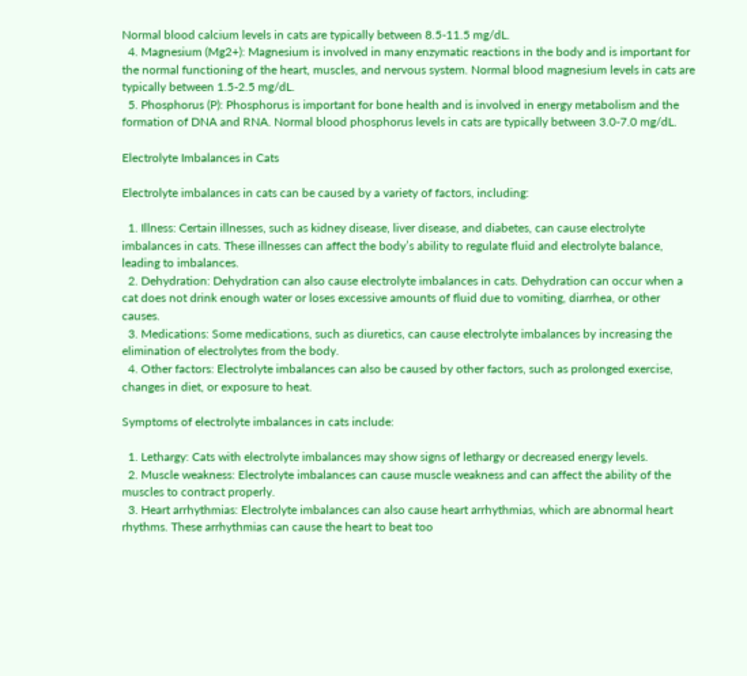Normal blood calcium levels in cats are typically between 8.5-11.5 mg/dL.
  4. Magnesium (Mg2+): Magnesium is involved in many enzymatic reactions in the body and is important for the normal functioning of the heart, muscles, and nervous system. Normal blood magnesium levels in cats are typically between 1.5-2.5 mg/dL.
  5. Phosphorus (P): Phosphorus is important for bone health and is involved in energy metabolism and the formation of DNA and RNA. Normal blood phosphorus levels in cats are typically between 3.0-7.0 mg/dL.

Electrolyte Imbalances in Cats

Electrolyte imbalances in cats can be caused by a variety of factors, including:

  1. Illness: Certain illnesses, such as kidney disease, liver disease, and diabetes, can cause electrolyte imbalances in cats. These illnesses can affect the body’s ability to regulate fluid and electrolyte balance, leading to imbalances.
  2. Dehydration: Dehydration can also cause electrolyte imbalances in cats. Dehydration can occur when a cat does not drink enough water or loses excessive amounts of fluid due to vomiting, diarrhea, or other causes.
  3. Medications: Some medications, such as diuretics, can cause electrolyte imbalances by increasing the elimination of electrolytes from the body.
  4. Other factors: Electrolyte imbalances can also be caused by other factors, such as prolonged exercise, changes in diet, or exposure to heat.

Symptoms of electrolyte imbalances in cats include:

  1. Lethargy: Cats with electrolyte imbalances may show signs of lethargy or decreased energy levels.
  2. Muscle weakness: Electrolyte imbalances can cause muscle weakness and can affect the ability of the muscles to contract properly.
  3. Heart arrhythmias: Electrolyte imbalances can also cause heart arrhythmias, which are abnormal heart rhythms. These arrhythmias can cause the heart to beat too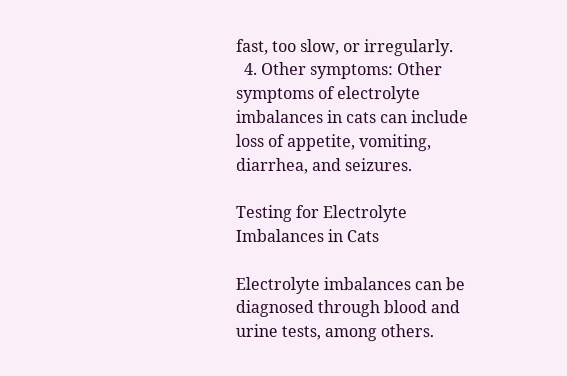fast, too slow, or irregularly.
  4. Other symptoms: Other symptoms of electrolyte imbalances in cats can include loss of appetite, vomiting, diarrhea, and seizures.

Testing for Electrolyte Imbalances in Cats

Electrolyte imbalances can be diagnosed through blood and urine tests, among others.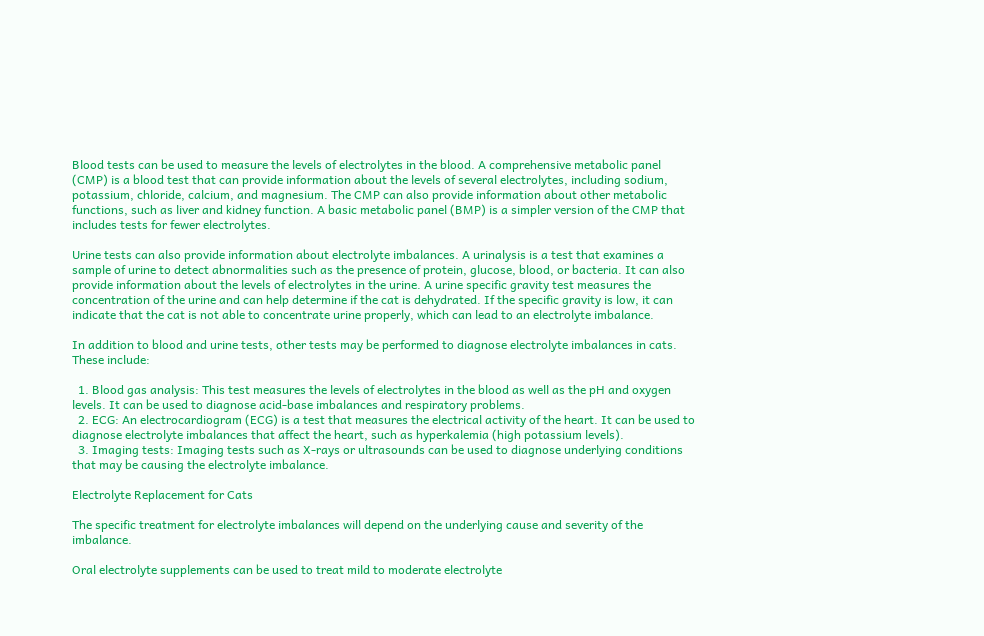Blood tests can be used to measure the levels of electrolytes in the blood. A comprehensive metabolic panel (CMP) is a blood test that can provide information about the levels of several electrolytes, including sodium, potassium, chloride, calcium, and magnesium. The CMP can also provide information about other metabolic functions, such as liver and kidney function. A basic metabolic panel (BMP) is a simpler version of the CMP that includes tests for fewer electrolytes.

Urine tests can also provide information about electrolyte imbalances. A urinalysis is a test that examines a sample of urine to detect abnormalities such as the presence of protein, glucose, blood, or bacteria. It can also provide information about the levels of electrolytes in the urine. A urine specific gravity test measures the concentration of the urine and can help determine if the cat is dehydrated. If the specific gravity is low, it can indicate that the cat is not able to concentrate urine properly, which can lead to an electrolyte imbalance.

In addition to blood and urine tests, other tests may be performed to diagnose electrolyte imbalances in cats. These include:

  1. Blood gas analysis: This test measures the levels of electrolytes in the blood as well as the pH and oxygen levels. It can be used to diagnose acid-base imbalances and respiratory problems.
  2. ECG: An electrocardiogram (ECG) is a test that measures the electrical activity of the heart. It can be used to diagnose electrolyte imbalances that affect the heart, such as hyperkalemia (high potassium levels).
  3. Imaging tests: Imaging tests such as X-rays or ultrasounds can be used to diagnose underlying conditions that may be causing the electrolyte imbalance.

Electrolyte Replacement for Cats

The specific treatment for electrolyte imbalances will depend on the underlying cause and severity of the imbalance.

Oral electrolyte supplements can be used to treat mild to moderate electrolyte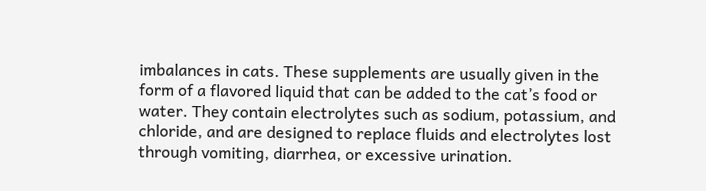imbalances in cats. These supplements are usually given in the form of a flavored liquid that can be added to the cat’s food or water. They contain electrolytes such as sodium, potassium, and chloride, and are designed to replace fluids and electrolytes lost through vomiting, diarrhea, or excessive urination.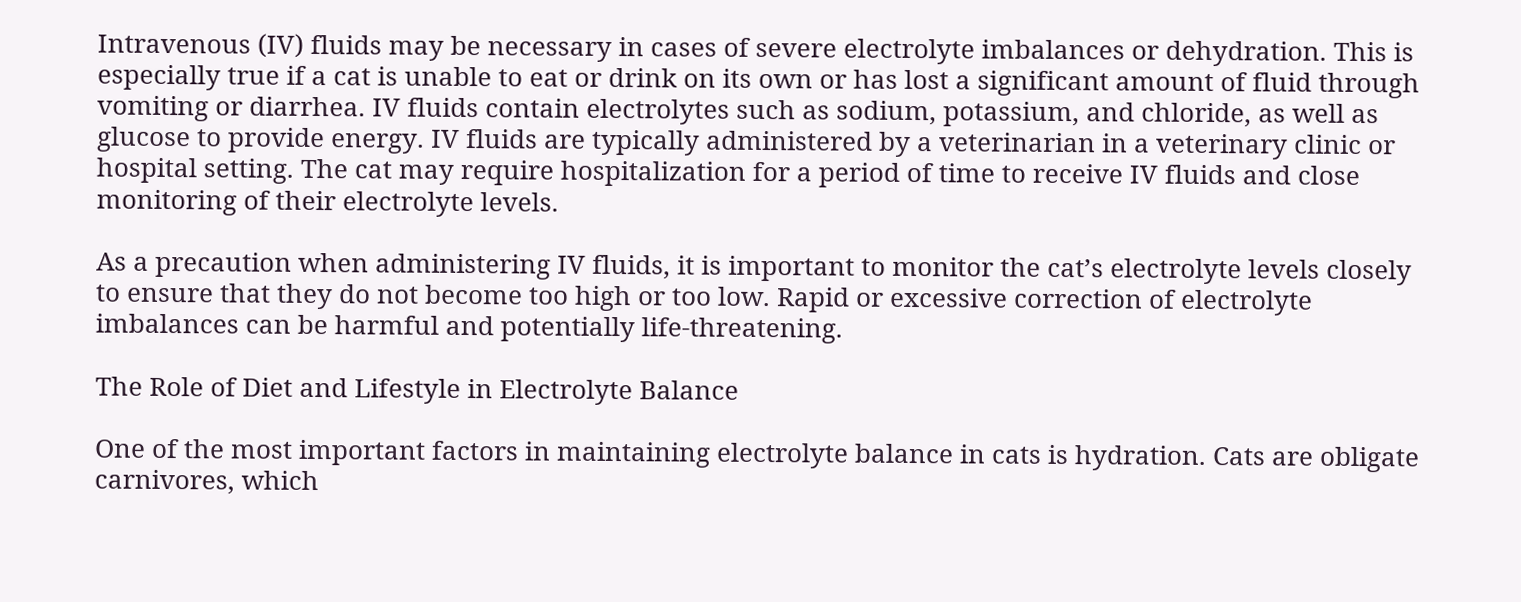Intravenous (IV) fluids may be necessary in cases of severe electrolyte imbalances or dehydration. This is especially true if a cat is unable to eat or drink on its own or has lost a significant amount of fluid through vomiting or diarrhea. IV fluids contain electrolytes such as sodium, potassium, and chloride, as well as glucose to provide energy. IV fluids are typically administered by a veterinarian in a veterinary clinic or hospital setting. The cat may require hospitalization for a period of time to receive IV fluids and close monitoring of their electrolyte levels.

As a precaution when administering IV fluids, it is important to monitor the cat’s electrolyte levels closely to ensure that they do not become too high or too low. Rapid or excessive correction of electrolyte imbalances can be harmful and potentially life-threatening.

The Role of Diet and Lifestyle in Electrolyte Balance

One of the most important factors in maintaining electrolyte balance in cats is hydration. Cats are obligate carnivores, which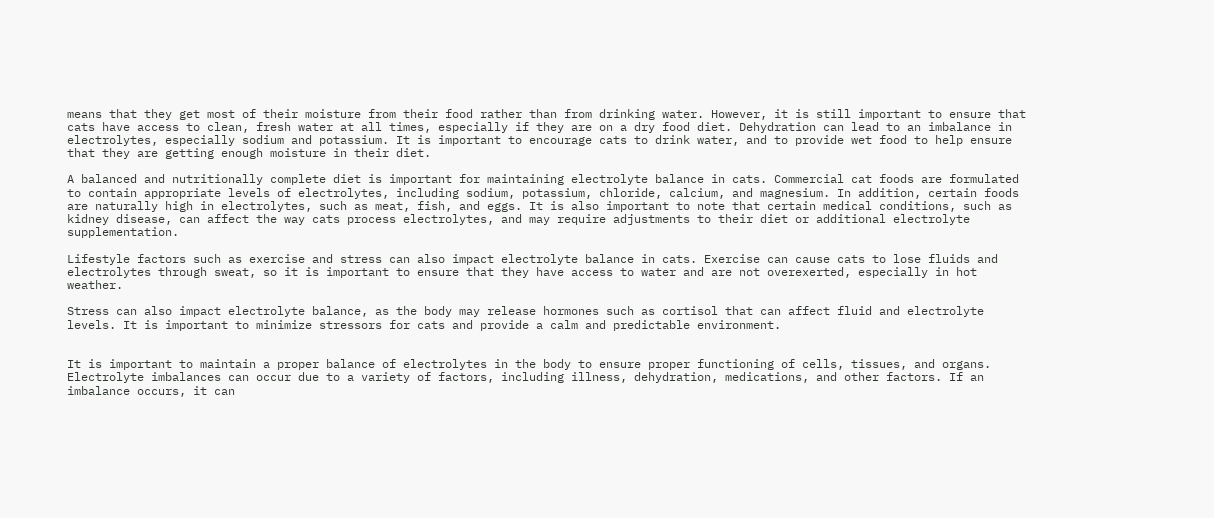means that they get most of their moisture from their food rather than from drinking water. However, it is still important to ensure that cats have access to clean, fresh water at all times, especially if they are on a dry food diet. Dehydration can lead to an imbalance in electrolytes, especially sodium and potassium. It is important to encourage cats to drink water, and to provide wet food to help ensure that they are getting enough moisture in their diet.

A balanced and nutritionally complete diet is important for maintaining electrolyte balance in cats. Commercial cat foods are formulated to contain appropriate levels of electrolytes, including sodium, potassium, chloride, calcium, and magnesium. In addition, certain foods are naturally high in electrolytes, such as meat, fish, and eggs. It is also important to note that certain medical conditions, such as kidney disease, can affect the way cats process electrolytes, and may require adjustments to their diet or additional electrolyte supplementation.

Lifestyle factors such as exercise and stress can also impact electrolyte balance in cats. Exercise can cause cats to lose fluids and electrolytes through sweat, so it is important to ensure that they have access to water and are not overexerted, especially in hot weather.

Stress can also impact electrolyte balance, as the body may release hormones such as cortisol that can affect fluid and electrolyte levels. It is important to minimize stressors for cats and provide a calm and predictable environment.


It is important to maintain a proper balance of electrolytes in the body to ensure proper functioning of cells, tissues, and organs. Electrolyte imbalances can occur due to a variety of factors, including illness, dehydration, medications, and other factors. If an imbalance occurs, it can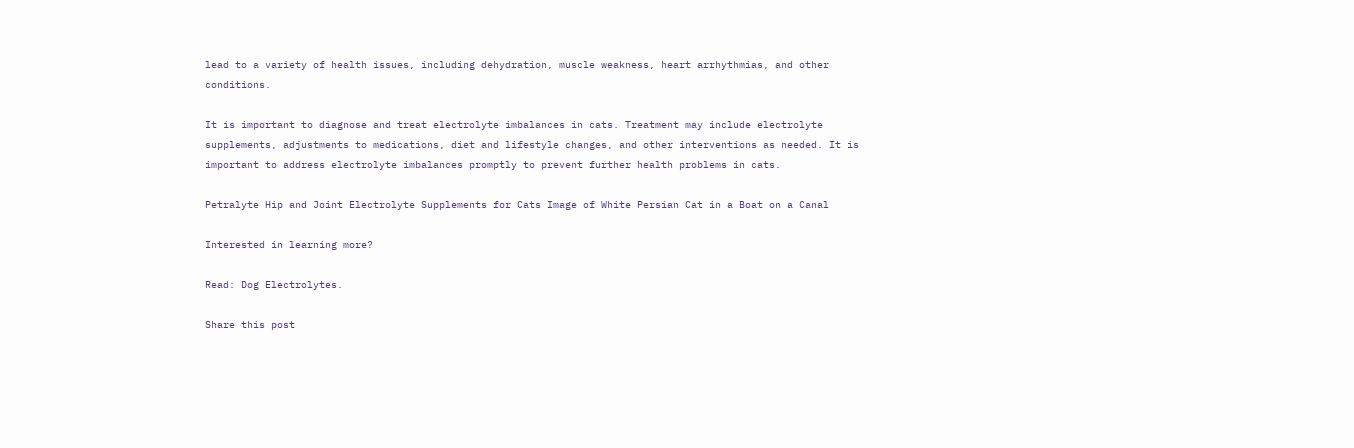lead to a variety of health issues, including dehydration, muscle weakness, heart arrhythmias, and other conditions.

It is important to diagnose and treat electrolyte imbalances in cats. Treatment may include electrolyte supplements, adjustments to medications, diet and lifestyle changes, and other interventions as needed. It is important to address electrolyte imbalances promptly to prevent further health problems in cats.

Petralyte Hip and Joint Electrolyte Supplements for Cats Image of White Persian Cat in a Boat on a Canal

Interested in learning more?

Read: Dog Electrolytes.

Share this post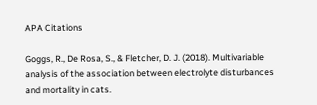APA Citations

Goggs, R., De Rosa, S., & Fletcher, D. J. (2018). Multivariable analysis of the association between electrolyte disturbances and mortality in cats.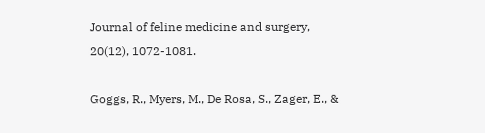Journal of feline medicine and surgery, 20(12), 1072-1081.

Goggs, R., Myers, M., De Rosa, S., Zager, E., &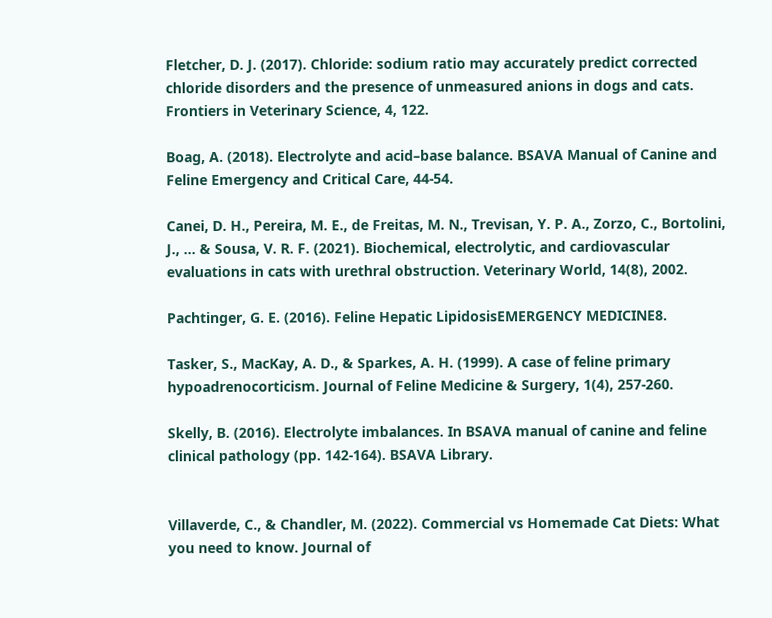Fletcher, D. J. (2017). Chloride: sodium ratio may accurately predict corrected chloride disorders and the presence of unmeasured anions in dogs and cats. Frontiers in Veterinary Science, 4, 122.

Boag, A. (2018). Electrolyte and acid–base balance. BSAVA Manual of Canine and Feline Emergency and Critical Care, 44-54.

Canei, D. H., Pereira, M. E., de Freitas, M. N., Trevisan, Y. P. A., Zorzo, C., Bortolini, J., … & Sousa, V. R. F. (2021). Biochemical, electrolytic, and cardiovascular evaluations in cats with urethral obstruction. Veterinary World, 14(8), 2002.

Pachtinger, G. E. (2016). Feline Hepatic LipidosisEMERGENCY MEDICINE8.

Tasker, S., MacKay, A. D., & Sparkes, A. H. (1999). A case of feline primary hypoadrenocorticism. Journal of Feline Medicine & Surgery, 1(4), 257-260.

Skelly, B. (2016). Electrolyte imbalances. In BSAVA manual of canine and feline clinical pathology (pp. 142-164). BSAVA Library.


Villaverde, C., & Chandler, M. (2022). Commercial vs Homemade Cat Diets: What you need to know. Journal of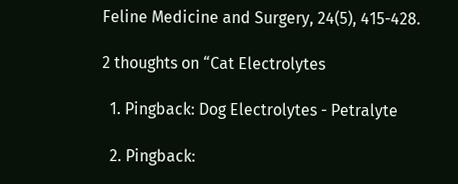Feline Medicine and Surgery, 24(5), 415-428.

2 thoughts on “Cat Electrolytes

  1. Pingback: Dog Electrolytes - Petralyte

  2. Pingback: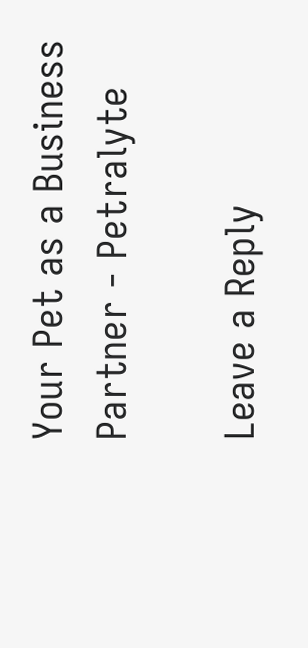Your Pet as a Business Partner - Petralyte

Leave a Reply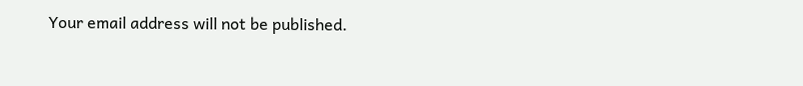Your email address will not be published.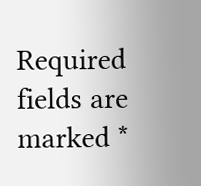Required fields are marked *